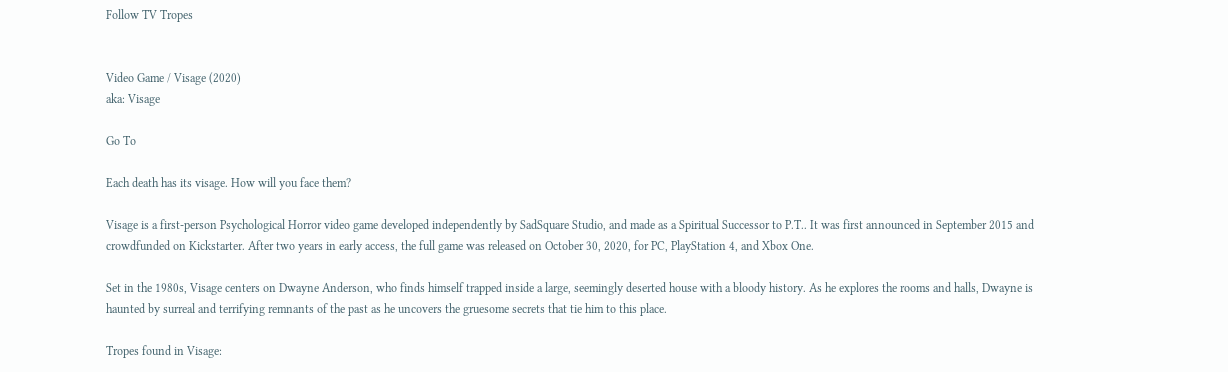Follow TV Tropes


Video Game / Visage (2020)
aka: Visage

Go To

Each death has its visage. How will you face them?

Visage is a first-person Psychological Horror video game developed independently by SadSquare Studio, and made as a Spiritual Successor to P.T.. It was first announced in September 2015 and crowdfunded on Kickstarter. After two years in early access, the full game was released on October 30, 2020, for PC, PlayStation 4, and Xbox One.

Set in the 1980s, Visage centers on Dwayne Anderson, who finds himself trapped inside a large, seemingly deserted house with a bloody history. As he explores the rooms and halls, Dwayne is haunted by surreal and terrifying remnants of the past as he uncovers the gruesome secrets that tie him to this place.

Tropes found in Visage: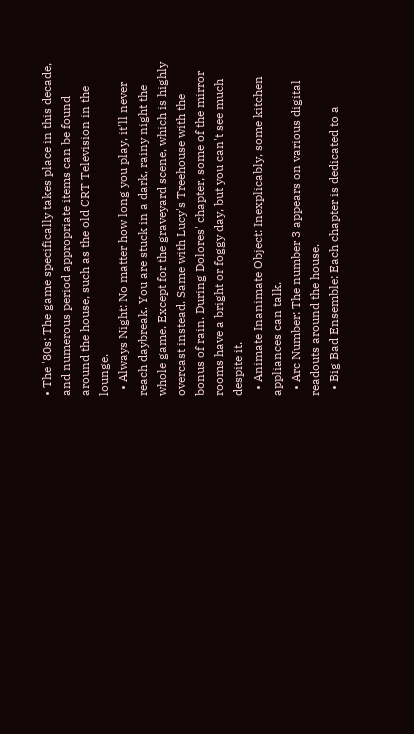• The '80s: The game specifically takes place in this decade, and numerous period appropriate items can be found around the house, such as the old CRT Television in the lounge.
  • Always Night: No matter how long you play, it'll never reach daybreak. You are stuck in a dark, rainy night the whole game. Except for the graveyard scene, which is highly overcast instead. Same with Lucy's Treehouse with the bonus of rain. During Dolores' chapter, some of the mirror rooms have a bright or foggy day, but you can't see much despite it.
  • Animate Inanimate Object: Inexplicably, some kitchen appliances can talk.
  • Arc Number: The number 3 appears on various digital readouts around the house.
  • Big Bad Ensemble: Each chapter is dedicated to a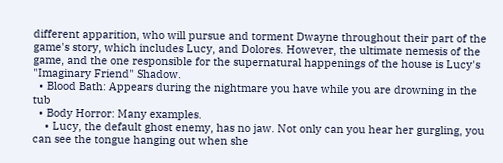different apparition, who will pursue and torment Dwayne throughout their part of the game's story, which includes Lucy, and Dolores. However, the ultimate nemesis of the game, and the one responsible for the supernatural happenings of the house is Lucy's "Imaginary Friend" Shadow.
  • Blood Bath: Appears during the nightmare you have while you are drowning in the tub
  • Body Horror: Many examples.
    • Lucy, the default ghost enemy, has no jaw. Not only can you hear her gurgling, you can see the tongue hanging out when she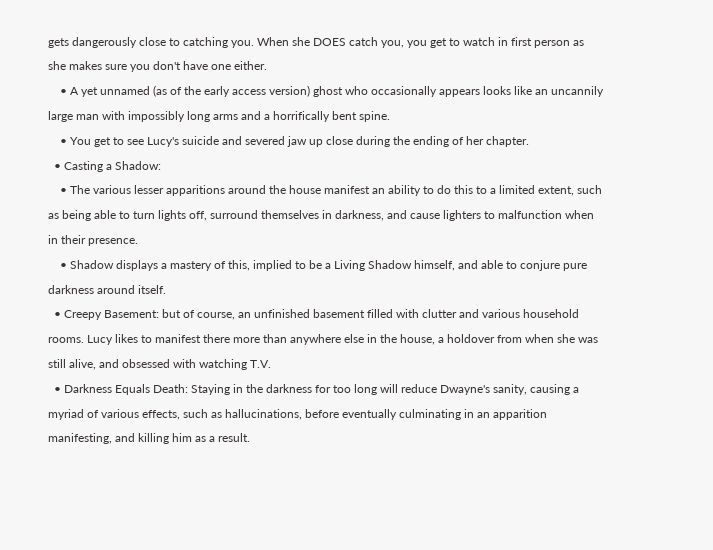gets dangerously close to catching you. When she DOES catch you, you get to watch in first person as she makes sure you don't have one either.
    • A yet unnamed (as of the early access version) ghost who occasionally appears looks like an uncannily large man with impossibly long arms and a horrifically bent spine.
    • You get to see Lucy's suicide and severed jaw up close during the ending of her chapter.
  • Casting a Shadow:
    • The various lesser apparitions around the house manifest an ability to do this to a limited extent, such as being able to turn lights off, surround themselves in darkness, and cause lighters to malfunction when in their presence.
    • Shadow displays a mastery of this, implied to be a Living Shadow himself, and able to conjure pure darkness around itself.
  • Creepy Basement: but of course, an unfinished basement filled with clutter and various household rooms. Lucy likes to manifest there more than anywhere else in the house, a holdover from when she was still alive, and obsessed with watching T.V.
  • Darkness Equals Death: Staying in the darkness for too long will reduce Dwayne's sanity, causing a myriad of various effects, such as hallucinations, before eventually culminating in an apparition manifesting, and killing him as a result.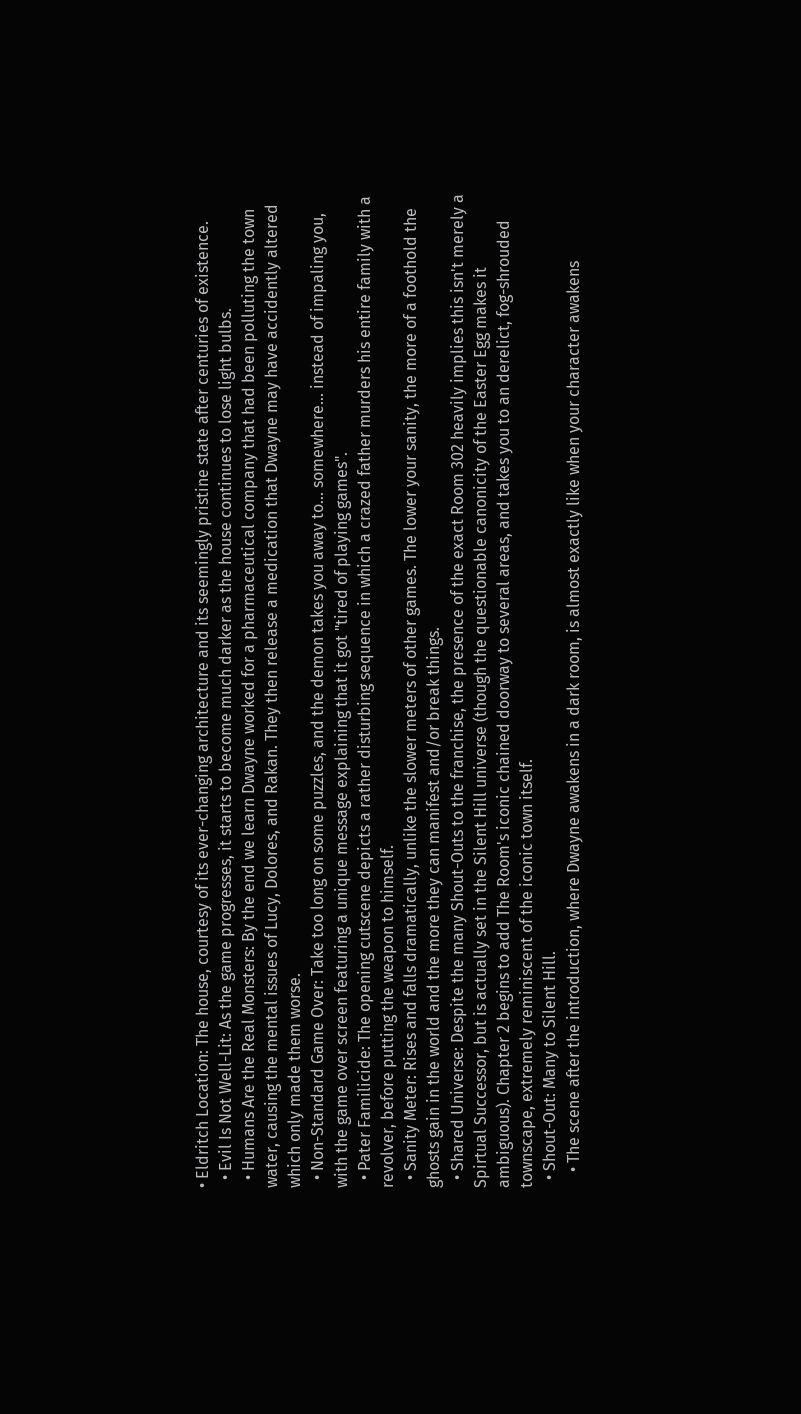• Eldritch Location: The house, courtesy of its ever-changing architecture and its seemingly pristine state after centuries of existence.
  • Evil Is Not Well-Lit: As the game progresses, it starts to become much darker as the house continues to lose light bulbs.
  • Humans Are the Real Monsters: By the end we learn Dwayne worked for a pharmaceutical company that had been polluting the town water, causing the mental issues of Lucy, Dolores, and Rakan. They then release a medication that Dwayne may have accidently altered which only made them worse.
  • Non-Standard Game Over: Take too long on some puzzles, and the demon takes you away to... somewhere... instead of impaling you, with the game over screen featuring a unique message explaining that it got "tired of playing games".
  • Pater Familicide: The opening cutscene depicts a rather disturbing sequence in which a crazed father murders his entire family with a revolver, before putting the weapon to himself.
  • Sanity Meter: Rises and falls dramatically, unlike the slower meters of other games. The lower your sanity, the more of a foothold the ghosts gain in the world and the more they can manifest and/or break things.
  • Shared Universe: Despite the many Shout-Outs to the franchise, the presence of the exact Room 302 heavily implies this isn't merely a Spirtual Successor, but is actually set in the Silent Hill universe (though the questionable canonicity of the Easter Egg makes it ambiguous). Chapter 2 begins to add The Room's iconic chained doorway to several areas, and takes you to an derelict, fog-shrouded townscape, extremely reminiscent of the iconic town itself.
  • Shout-Out: Many to Silent Hill.
    • The scene after the introduction, where Dwayne awakens in a dark room, is almost exactly like when your character awakens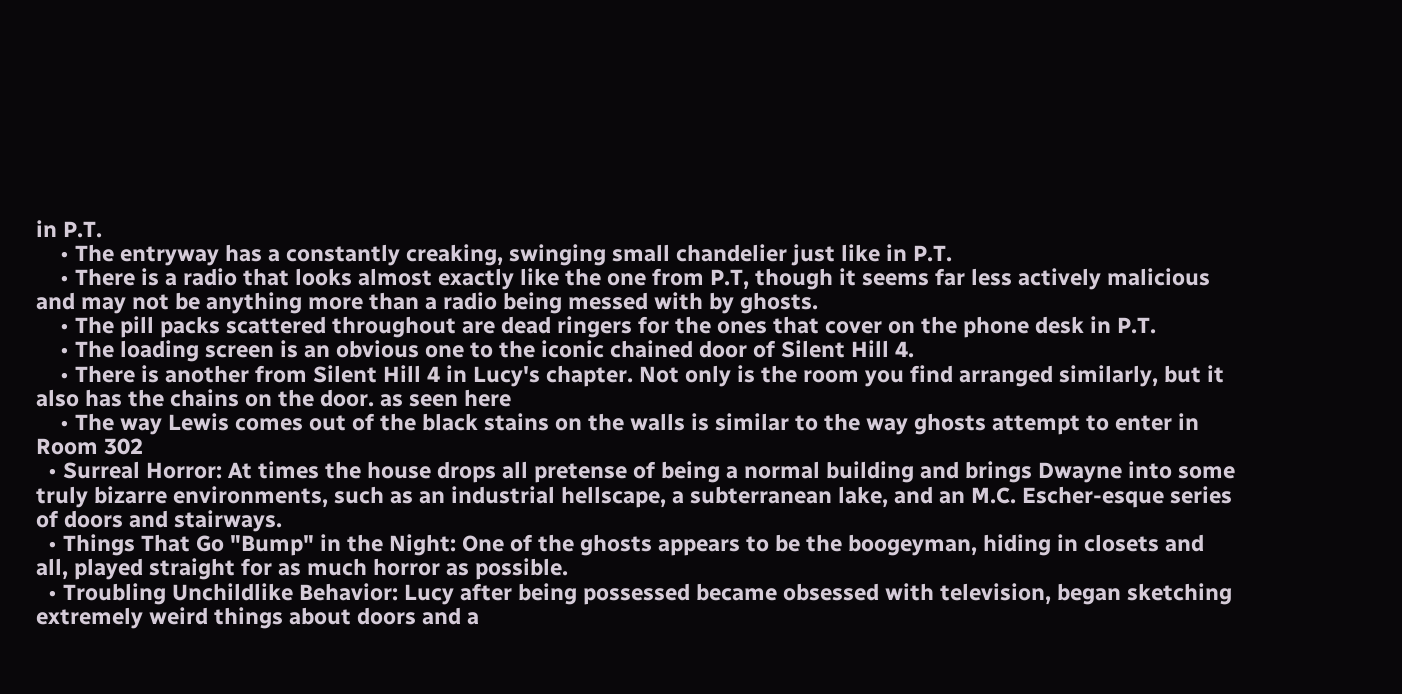in P.T.
    • The entryway has a constantly creaking, swinging small chandelier just like in P.T.
    • There is a radio that looks almost exactly like the one from P.T, though it seems far less actively malicious and may not be anything more than a radio being messed with by ghosts.
    • The pill packs scattered throughout are dead ringers for the ones that cover on the phone desk in P.T.
    • The loading screen is an obvious one to the iconic chained door of Silent Hill 4.
    • There is another from Silent Hill 4 in Lucy's chapter. Not only is the room you find arranged similarly, but it also has the chains on the door. as seen here
    • The way Lewis comes out of the black stains on the walls is similar to the way ghosts attempt to enter in Room 302
  • Surreal Horror: At times the house drops all pretense of being a normal building and brings Dwayne into some truly bizarre environments, such as an industrial hellscape, a subterranean lake, and an M.C. Escher-esque series of doors and stairways.
  • Things That Go "Bump" in the Night: One of the ghosts appears to be the boogeyman, hiding in closets and all, played straight for as much horror as possible.
  • Troubling Unchildlike Behavior: Lucy after being possessed became obsessed with television, began sketching extremely weird things about doors and a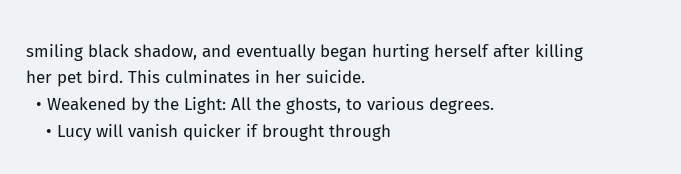smiling black shadow, and eventually began hurting herself after killing her pet bird. This culminates in her suicide.
  • Weakened by the Light: All the ghosts, to various degrees.
    • Lucy will vanish quicker if brought through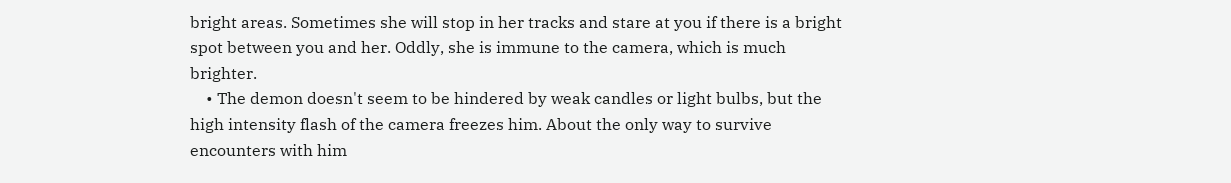bright areas. Sometimes she will stop in her tracks and stare at you if there is a bright spot between you and her. Oddly, she is immune to the camera, which is much brighter.
    • The demon doesn't seem to be hindered by weak candles or light bulbs, but the high intensity flash of the camera freezes him. About the only way to survive encounters with him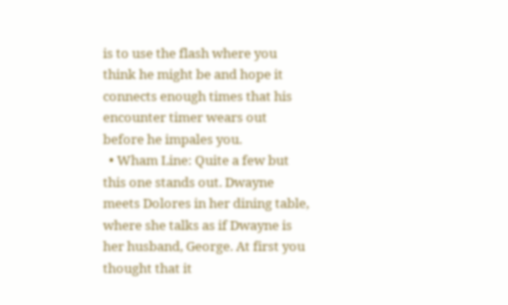is to use the flash where you think he might be and hope it connects enough times that his encounter timer wears out before he impales you.
  • Wham Line: Quite a few but this one stands out. Dwayne meets Dolores in her dining table, where she talks as if Dwayne is her husband, George. At first you thought that it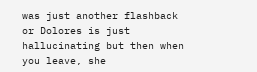was just another flashback or Dolores is just hallucinating but then when you leave, she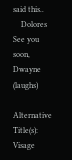said this..
    Dolores See you soon, Dwayne (laughs)

Alternative Title(s): Visage